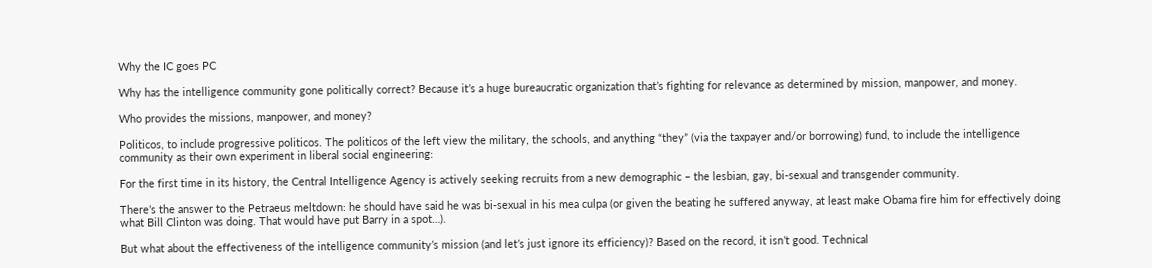Why the IC goes PC

Why has the intelligence community gone politically correct? Because it’s a huge bureaucratic organization that’s fighting for relevance as determined by mission, manpower, and money.

Who provides the missions, manpower, and money?

Politicos, to include progressive politicos. The politicos of the left view the military, the schools, and anything “they” (via the taxpayer and/or borrowing) fund, to include the intelligence community as their own experiment in liberal social engineering:

For the first time in its history, the Central Intelligence Agency is actively seeking recruits from a new demographic – the lesbian, gay, bi-sexual and transgender community.

There’s the answer to the Petraeus meltdown: he should have said he was bi-sexual in his mea culpa (or given the beating he suffered anyway, at least make Obama fire him for effectively doing what Bill Clinton was doing. That would have put Barry in a spot…).

But what about the effectiveness of the intelligence community’s mission (and let’s just ignore its efficiency)? Based on the record, it isn’t good. Technical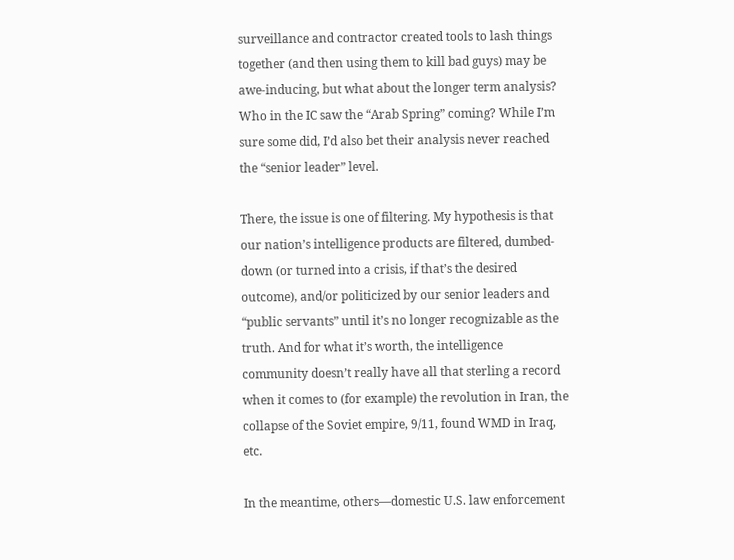surveillance and contractor created tools to lash things together (and then using them to kill bad guys) may be awe-inducing, but what about the longer term analysis? Who in the IC saw the “Arab Spring” coming? While I’m sure some did, I’d also bet their analysis never reached the “senior leader” level.

There, the issue is one of filtering. My hypothesis is that our nation’s intelligence products are filtered, dumbed-down (or turned into a crisis, if that’s the desired outcome), and/or politicized by our senior leaders and “public servants” until it’s no longer recognizable as the truth. And for what it’s worth, the intelligence community doesn’t really have all that sterling a record when it comes to (for example) the revolution in Iran, the collapse of the Soviet empire, 9/11, found WMD in Iraq, etc.

In the meantime, others—domestic U.S. law enforcement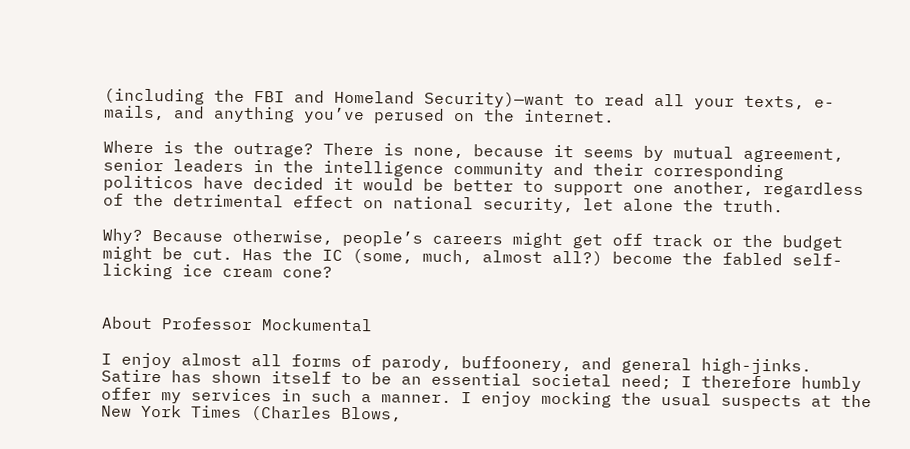(including the FBI and Homeland Security)—want to read all your texts, e-mails, and anything you’ve perused on the internet.

Where is the outrage? There is none, because it seems by mutual agreement, senior leaders in the intelligence community and their corresponding politicos have decided it would be better to support one another, regardless of the detrimental effect on national security, let alone the truth.

Why? Because otherwise, people’s careers might get off track or the budget might be cut. Has the IC (some, much, almost all?) become the fabled self-licking ice cream cone?


About Professor Mockumental

I enjoy almost all forms of parody, buffoonery, and general high-jinks. Satire has shown itself to be an essential societal need; I therefore humbly offer my services in such a manner. I enjoy mocking the usual suspects at the New York Times (Charles Blows,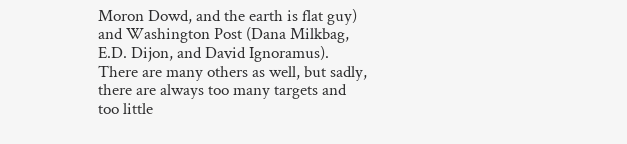Moron Dowd, and the earth is flat guy) and Washington Post (Dana Milkbag, E.D. Dijon, and David Ignoramus). There are many others as well, but sadly, there are always too many targets and too little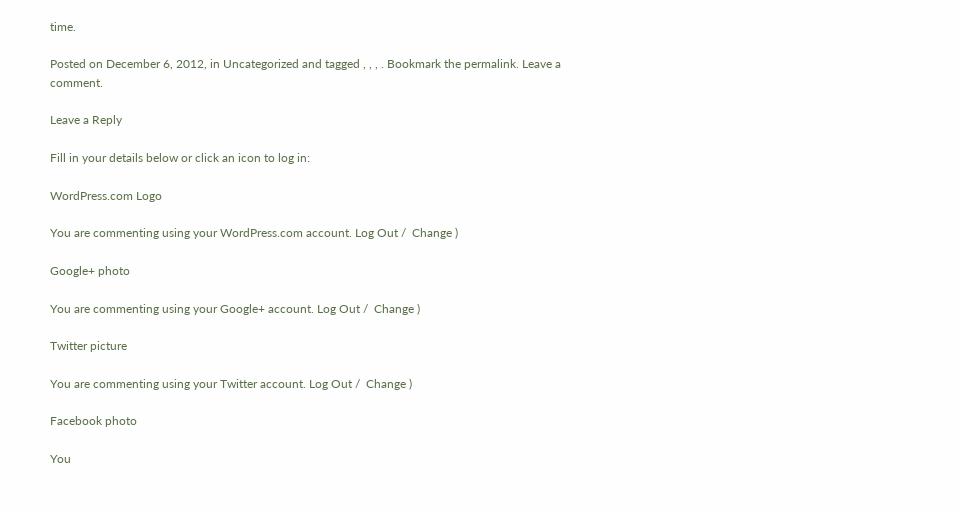time.

Posted on December 6, 2012, in Uncategorized and tagged , , , . Bookmark the permalink. Leave a comment.

Leave a Reply

Fill in your details below or click an icon to log in:

WordPress.com Logo

You are commenting using your WordPress.com account. Log Out /  Change )

Google+ photo

You are commenting using your Google+ account. Log Out /  Change )

Twitter picture

You are commenting using your Twitter account. Log Out /  Change )

Facebook photo

You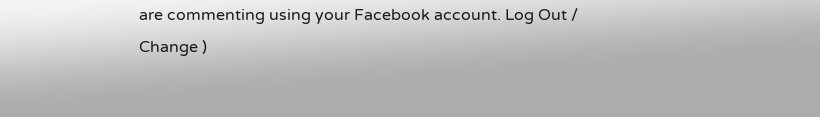are commenting using your Facebook account. Log Out /  Change )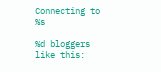Connecting to %s

%d bloggers like this: